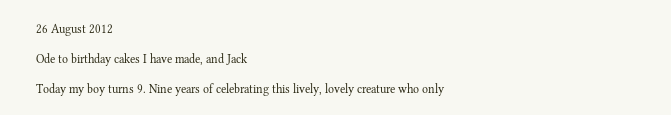26 August 2012

Ode to birthday cakes I have made, and Jack

Today my boy turns 9. Nine years of celebrating this lively, lovely creature who only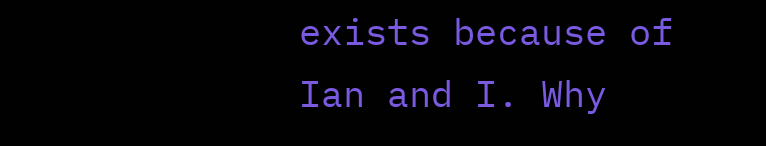exists because of Ian and I. Why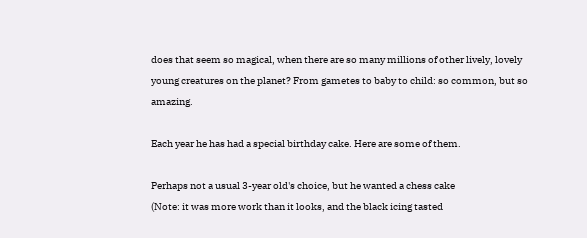does that seem so magical, when there are so many millions of other lively, lovely young creatures on the planet? From gametes to baby to child: so common, but so amazing.

Each year he has had a special birthday cake. Here are some of them.

Perhaps not a usual 3-year old's choice, but he wanted a chess cake
(Note: it was more work than it looks, and the black icing tasted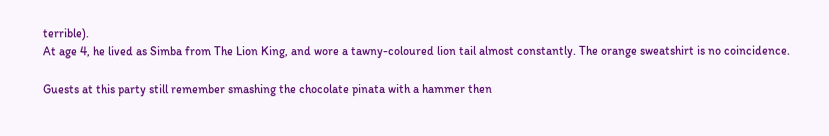terrible).
At age 4, he lived as Simba from The Lion King, and wore a tawny-coloured lion tail almost constantly. The orange sweatshirt is no coincidence.

Guests at this party still remember smashing the chocolate pinata with a hammer then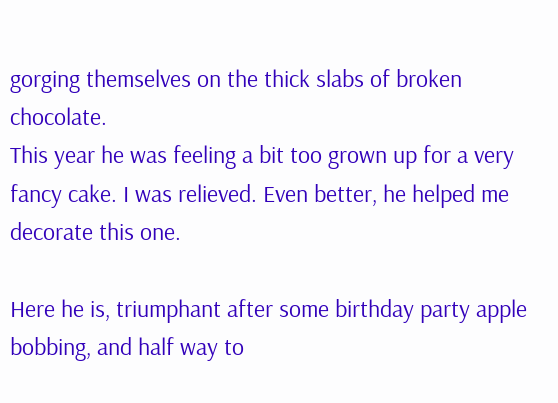gorging themselves on the thick slabs of broken chocolate.
This year he was feeling a bit too grown up for a very fancy cake. I was relieved. Even better, he helped me decorate this one.

Here he is, triumphant after some birthday party apple bobbing, and half way to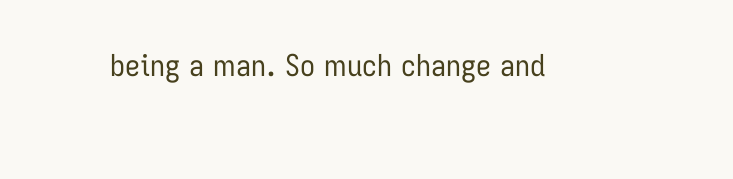being a man. So much change and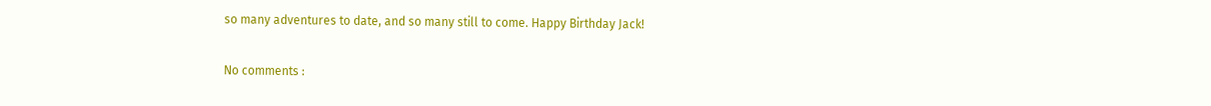so many adventures to date, and so many still to come. Happy Birthday Jack!

No comments :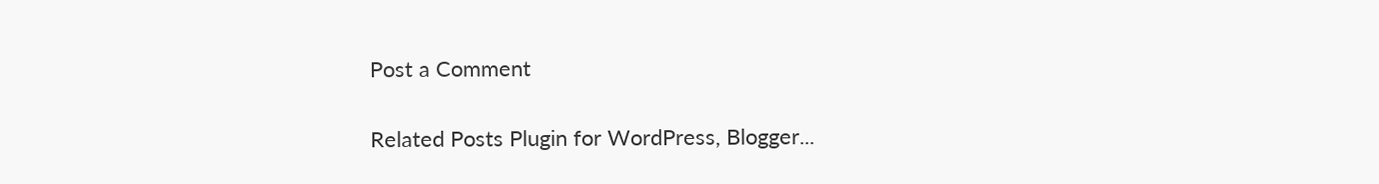Post a Comment

Related Posts Plugin for WordPress, Blogger...